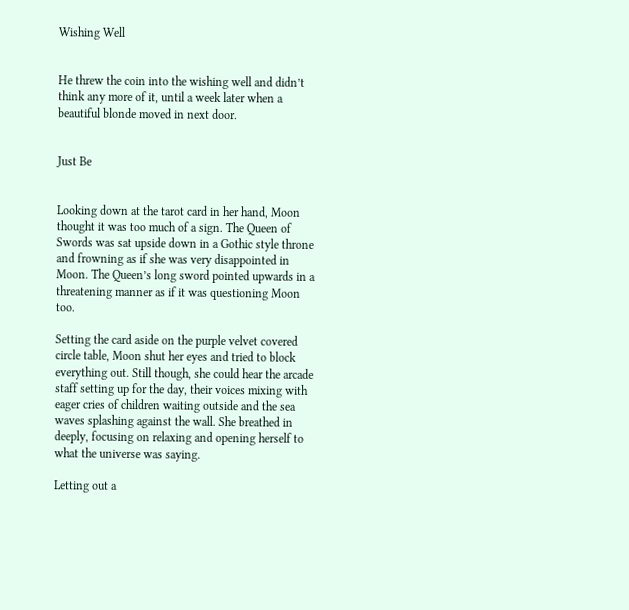Wishing Well


He threw the coin into the wishing well and didn’t think any more of it, until a week later when a beautiful blonde moved in next door.


Just Be


Looking down at the tarot card in her hand, Moon thought it was too much of a sign. The Queen of Swords was sat upside down in a Gothic style throne and frowning as if she was very disappointed in Moon. The Queen’s long sword pointed upwards in a threatening manner as if it was questioning Moon too.

Setting the card aside on the purple velvet covered circle table, Moon shut her eyes and tried to block everything out. Still though, she could hear the arcade staff setting up for the day, their voices mixing with eager cries of children waiting outside and the sea waves splashing against the wall. She breathed in deeply, focusing on relaxing and opening herself to what the universe was saying.

Letting out a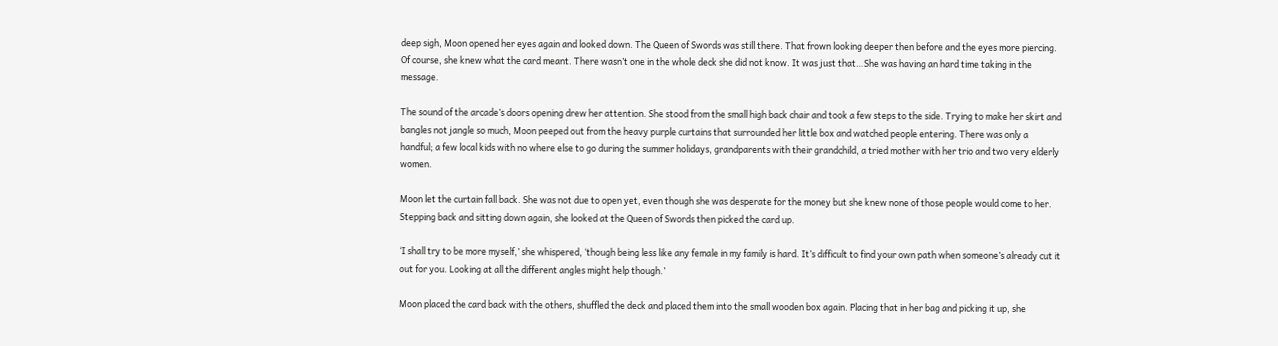deep sigh, Moon opened her eyes again and looked down. The Queen of Swords was still there. That frown looking deeper then before and the eyes more piercing. Of course, she knew what the card meant. There wasn’t one in the whole deck she did not know. It was just that…She was having an hard time taking in the message.

The sound of the arcade’s doors opening drew her attention. She stood from the small high back chair and took a few steps to the side. Trying to make her skirt and bangles not jangle so much, Moon peeped out from the heavy purple curtains that surrounded her little box and watched people entering. There was only a handful; a few local kids with no where else to go during the summer holidays, grandparents with their grandchild, a tried mother with her trio and two very elderly women.

Moon let the curtain fall back. She was not due to open yet, even though she was desperate for the money but she knew none of those people would come to her. Stepping back and sitting down again, she looked at the Queen of Swords then picked the card up.

‘I shall try to be more myself,’ she whispered, ‘though being less like any female in my family is hard. It’s difficult to find your own path when someone’s already cut it out for you. Looking at all the different angles might help though.’

Moon placed the card back with the others, shuffled the deck and placed them into the small wooden box again. Placing that in her bag and picking it up, she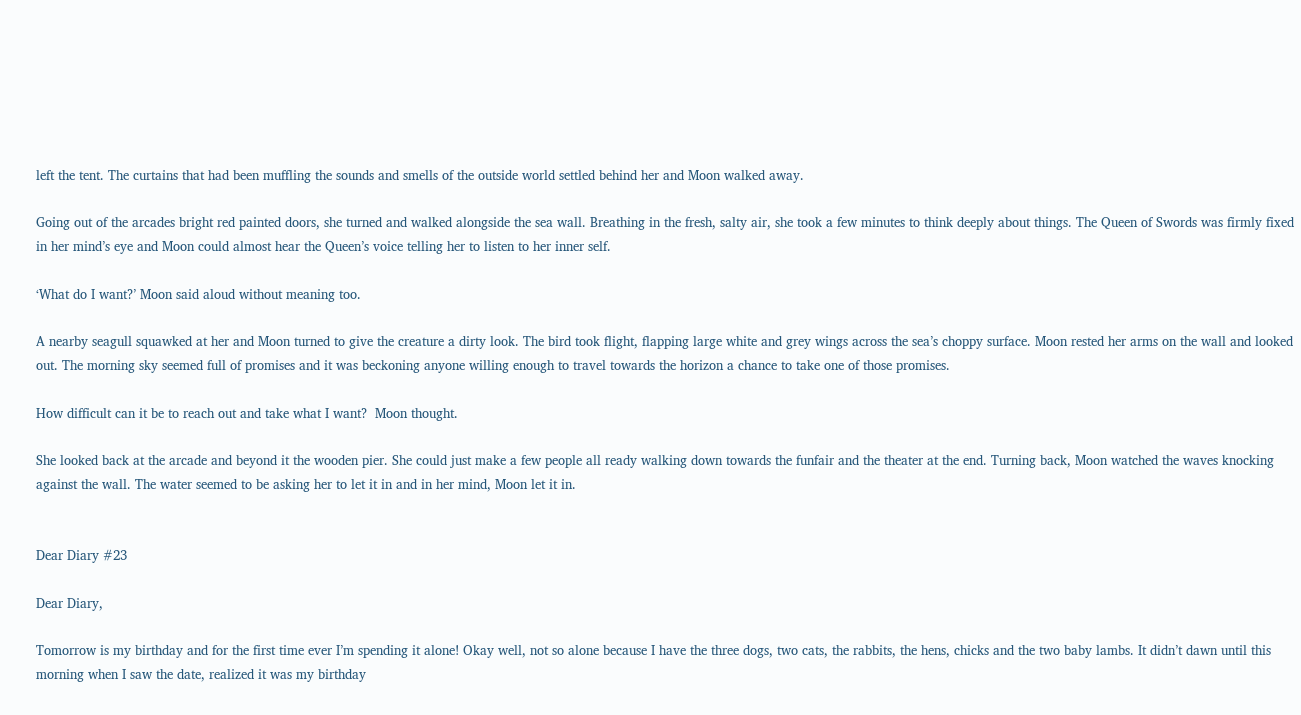left the tent. The curtains that had been muffling the sounds and smells of the outside world settled behind her and Moon walked away.

Going out of the arcades bright red painted doors, she turned and walked alongside the sea wall. Breathing in the fresh, salty air, she took a few minutes to think deeply about things. The Queen of Swords was firmly fixed in her mind’s eye and Moon could almost hear the Queen’s voice telling her to listen to her inner self.

‘What do I want?’ Moon said aloud without meaning too.

A nearby seagull squawked at her and Moon turned to give the creature a dirty look. The bird took flight, flapping large white and grey wings across the sea’s choppy surface. Moon rested her arms on the wall and looked out. The morning sky seemed full of promises and it was beckoning anyone willing enough to travel towards the horizon a chance to take one of those promises.

How difficult can it be to reach out and take what I want?  Moon thought.

She looked back at the arcade and beyond it the wooden pier. She could just make a few people all ready walking down towards the funfair and the theater at the end. Turning back, Moon watched the waves knocking against the wall. The water seemed to be asking her to let it in and in her mind, Moon let it in.


Dear Diary #23

Dear Diary,

Tomorrow is my birthday and for the first time ever I’m spending it alone! Okay well, not so alone because I have the three dogs, two cats, the rabbits, the hens, chicks and the two baby lambs. It didn’t dawn until this morning when I saw the date, realized it was my birthday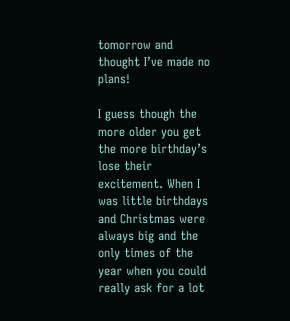tomorrow and thought I’ve made no plans!

I guess though the more older you get the more birthday’s lose their excitement. When I was little birthdays and Christmas were always big and the only times of the year when you could really ask for a lot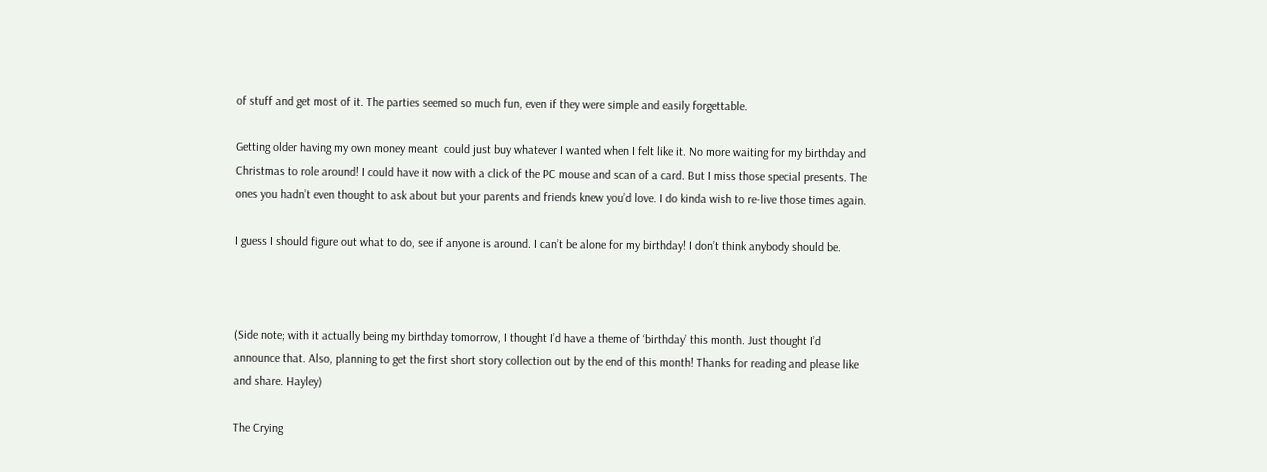of stuff and get most of it. The parties seemed so much fun, even if they were simple and easily forgettable.

Getting older having my own money meant  could just buy whatever I wanted when I felt like it. No more waiting for my birthday and Christmas to role around! I could have it now with a click of the PC mouse and scan of a card. But I miss those special presents. The ones you hadn’t even thought to ask about but your parents and friends knew you’d love. I do kinda wish to re-live those times again.

I guess I should figure out what to do, see if anyone is around. I can’t be alone for my birthday! I don’t think anybody should be.



(Side note; with it actually being my birthday tomorrow, I thought I’d have a theme of ‘birthday’ this month. Just thought I’d announce that. Also, planning to get the first short story collection out by the end of this month! Thanks for reading and please like and share. Hayley)

The Crying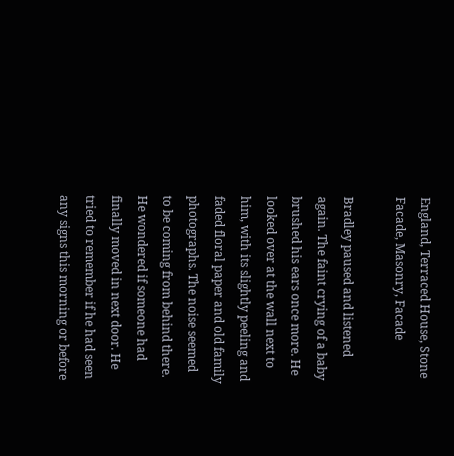England, Terraced House, Stone Facade, Masonry, Facade

Bradley paused and listened again. The faint crying of a baby brushed his ears once more. He looked over at the wall next to him, with its slightly peeling and faded floral paper and old family photographs. The noise seemed to be coming from behind there. He wondered if someone had finally moved in next door. He tried to remember if he had seen any signs this morning or before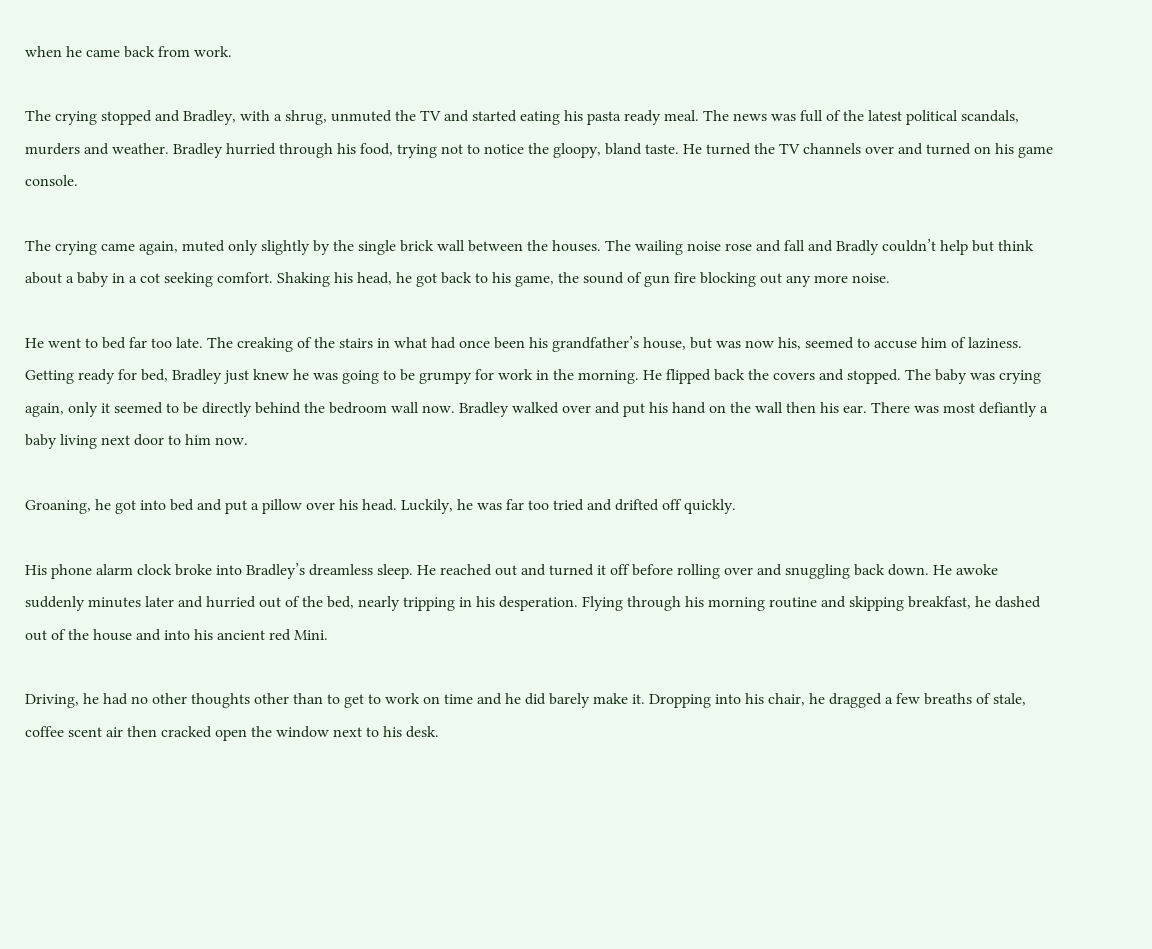when he came back from work.

The crying stopped and Bradley, with a shrug, unmuted the TV and started eating his pasta ready meal. The news was full of the latest political scandals, murders and weather. Bradley hurried through his food, trying not to notice the gloopy, bland taste. He turned the TV channels over and turned on his game console.

The crying came again, muted only slightly by the single brick wall between the houses. The wailing noise rose and fall and Bradly couldn’t help but think about a baby in a cot seeking comfort. Shaking his head, he got back to his game, the sound of gun fire blocking out any more noise.

He went to bed far too late. The creaking of the stairs in what had once been his grandfather’s house, but was now his, seemed to accuse him of laziness. Getting ready for bed, Bradley just knew he was going to be grumpy for work in the morning. He flipped back the covers and stopped. The baby was crying again, only it seemed to be directly behind the bedroom wall now. Bradley walked over and put his hand on the wall then his ear. There was most defiantly a baby living next door to him now.

Groaning, he got into bed and put a pillow over his head. Luckily, he was far too tried and drifted off quickly.

His phone alarm clock broke into Bradley’s dreamless sleep. He reached out and turned it off before rolling over and snuggling back down. He awoke suddenly minutes later and hurried out of the bed, nearly tripping in his desperation. Flying through his morning routine and skipping breakfast, he dashed out of the house and into his ancient red Mini.

Driving, he had no other thoughts other than to get to work on time and he did barely make it. Dropping into his chair, he dragged a few breaths of stale, coffee scent air then cracked open the window next to his desk.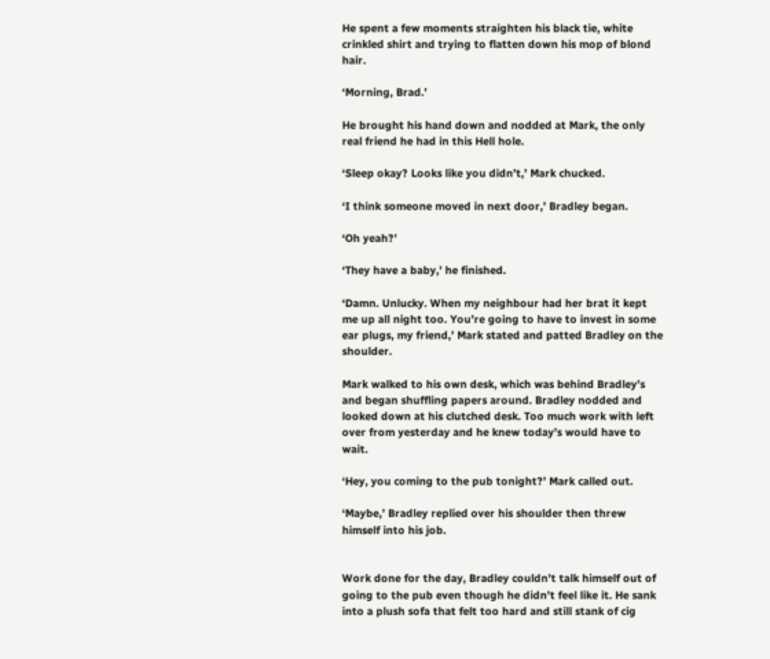He spent a few moments straighten his black tie, white crinkled shirt and trying to flatten down his mop of blond hair.

‘Morning, Brad.’

He brought his hand down and nodded at Mark, the only real friend he had in this Hell hole.

‘Sleep okay? Looks like you didn’t,’ Mark chucked.

‘I think someone moved in next door,’ Bradley began.

‘Oh yeah?’

‘They have a baby,’ he finished.

‘Damn. Unlucky. When my neighbour had her brat it kept me up all night too. You’re going to have to invest in some ear plugs, my friend,’ Mark stated and patted Bradley on the shoulder.

Mark walked to his own desk, which was behind Bradley’s and began shuffling papers around. Bradley nodded and looked down at his clutched desk. Too much work with left over from yesterday and he knew today’s would have to wait.

‘Hey, you coming to the pub tonight?’ Mark called out.

‘Maybe,’ Bradley replied over his shoulder then threw himself into his job.


Work done for the day, Bradley couldn’t talk himself out of going to the pub even though he didn’t feel like it. He sank into a plush sofa that felt too hard and still stank of cig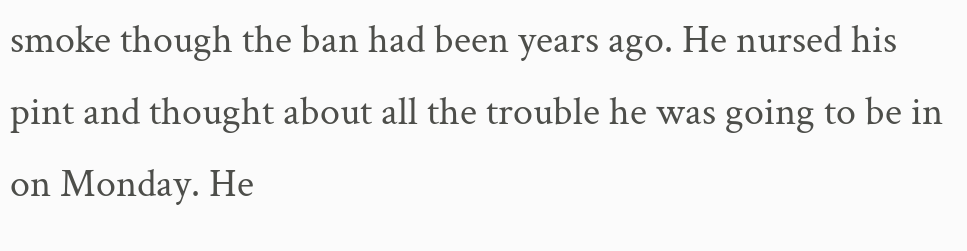smoke though the ban had been years ago. He nursed his pint and thought about all the trouble he was going to be in on Monday. He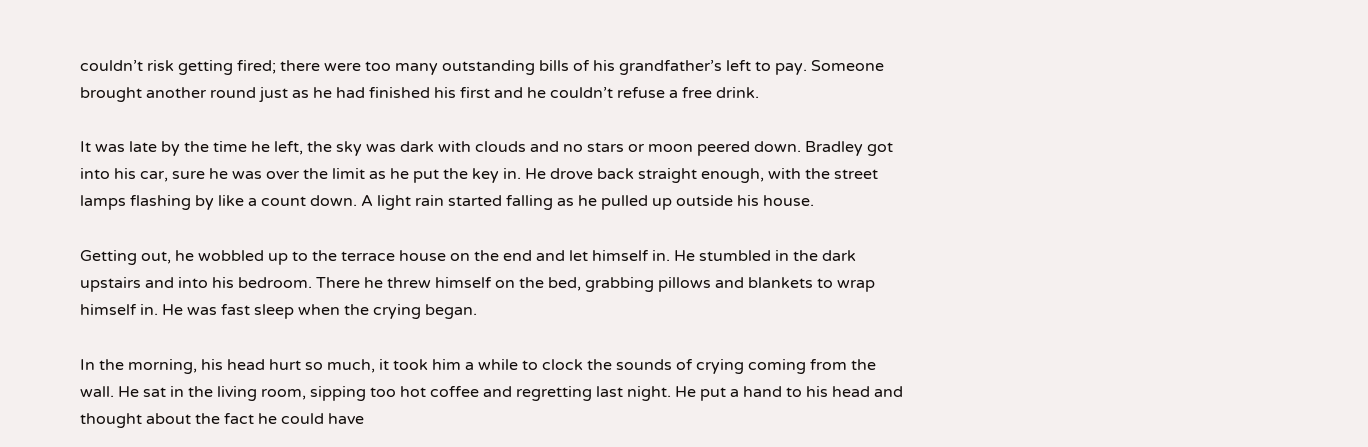couldn’t risk getting fired; there were too many outstanding bills of his grandfather’s left to pay. Someone brought another round just as he had finished his first and he couldn’t refuse a free drink.

It was late by the time he left, the sky was dark with clouds and no stars or moon peered down. Bradley got into his car, sure he was over the limit as he put the key in. He drove back straight enough, with the street lamps flashing by like a count down. A light rain started falling as he pulled up outside his house.

Getting out, he wobbled up to the terrace house on the end and let himself in. He stumbled in the dark upstairs and into his bedroom. There he threw himself on the bed, grabbing pillows and blankets to wrap himself in. He was fast sleep when the crying began.

In the morning, his head hurt so much, it took him a while to clock the sounds of crying coming from the wall. He sat in the living room, sipping too hot coffee and regretting last night. He put a hand to his head and thought about the fact he could have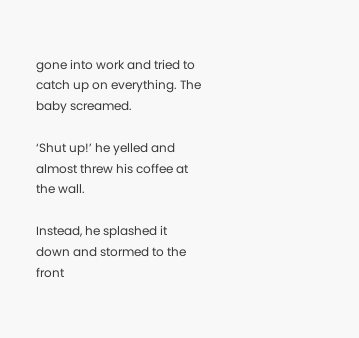gone into work and tried to catch up on everything. The baby screamed.

‘Shut up!’ he yelled and almost threw his coffee at the wall.

Instead, he splashed it down and stormed to the front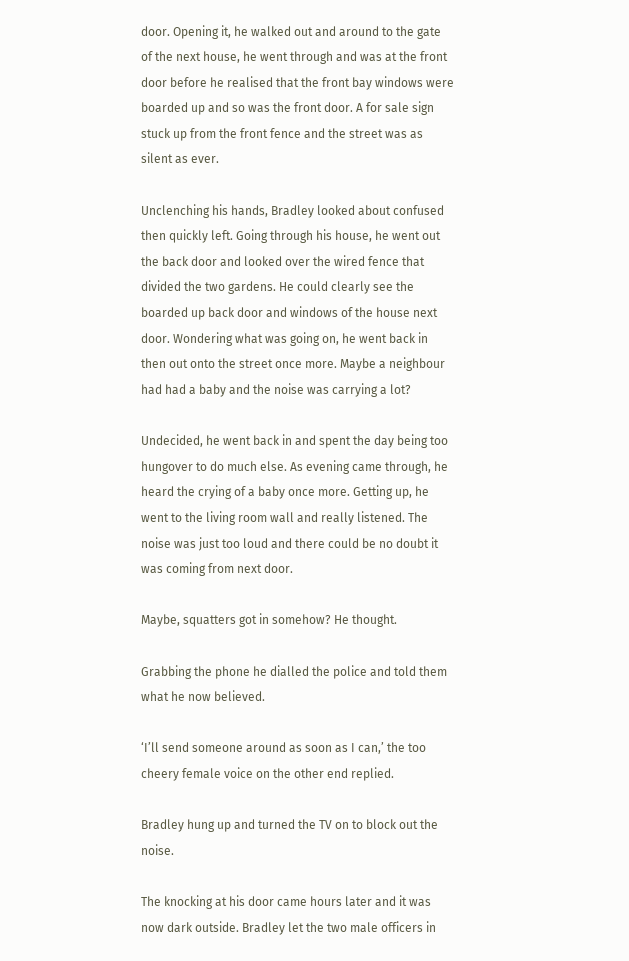door. Opening it, he walked out and around to the gate of the next house, he went through and was at the front door before he realised that the front bay windows were boarded up and so was the front door. A for sale sign stuck up from the front fence and the street was as silent as ever.

Unclenching his hands, Bradley looked about confused then quickly left. Going through his house, he went out the back door and looked over the wired fence that divided the two gardens. He could clearly see the boarded up back door and windows of the house next door. Wondering what was going on, he went back in then out onto the street once more. Maybe a neighbour had had a baby and the noise was carrying a lot?

Undecided, he went back in and spent the day being too hungover to do much else. As evening came through, he heard the crying of a baby once more. Getting up, he went to the living room wall and really listened. The noise was just too loud and there could be no doubt it was coming from next door.

Maybe, squatters got in somehow? He thought.

Grabbing the phone he dialled the police and told them what he now believed.

‘I’ll send someone around as soon as I can,’ the too cheery female voice on the other end replied.

Bradley hung up and turned the TV on to block out the noise.

The knocking at his door came hours later and it was now dark outside. Bradley let the two male officers in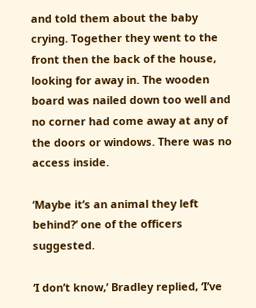and told them about the baby crying. Together they went to the front then the back of the house, looking for away in. The wooden board was nailed down too well and no corner had come away at any of the doors or windows. There was no access inside.

‘Maybe it’s an animal they left behind?’ one of the officers suggested.

‘I don’t know,’ Bradley replied, ‘I’ve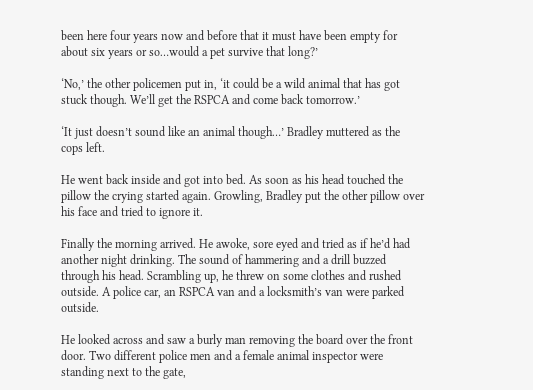been here four years now and before that it must have been empty for about six years or so…would a pet survive that long?’

‘No,’ the other policemen put in, ‘it could be a wild animal that has got stuck though. We’ll get the RSPCA and come back tomorrow.’

‘It just doesn’t sound like an animal though…’ Bradley muttered as the cops left.

He went back inside and got into bed. As soon as his head touched the pillow the crying started again. Growling, Bradley put the other pillow over his face and tried to ignore it.

Finally the morning arrived. He awoke, sore eyed and tried as if he’d had another night drinking. The sound of hammering and a drill buzzed through his head. Scrambling up, he threw on some clothes and rushed outside. A police car, an RSPCA van and a locksmith’s van were parked outside.

He looked across and saw a burly man removing the board over the front door. Two different police men and a female animal inspector were standing next to the gate,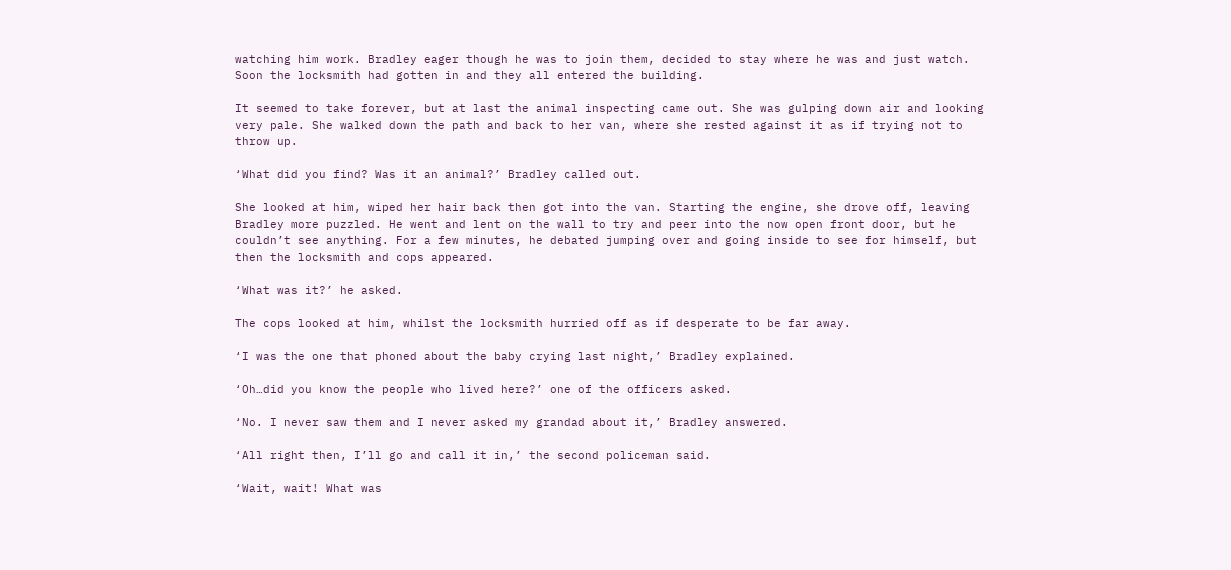watching him work. Bradley eager though he was to join them, decided to stay where he was and just watch. Soon the locksmith had gotten in and they all entered the building.

It seemed to take forever, but at last the animal inspecting came out. She was gulping down air and looking very pale. She walked down the path and back to her van, where she rested against it as if trying not to throw up.

‘What did you find? Was it an animal?’ Bradley called out.

She looked at him, wiped her hair back then got into the van. Starting the engine, she drove off, leaving Bradley more puzzled. He went and lent on the wall to try and peer into the now open front door, but he couldn’t see anything. For a few minutes, he debated jumping over and going inside to see for himself, but then the locksmith and cops appeared.

‘What was it?’ he asked.

The cops looked at him, whilst the locksmith hurried off as if desperate to be far away.

‘I was the one that phoned about the baby crying last night,’ Bradley explained.

‘Oh…did you know the people who lived here?’ one of the officers asked.

‘No. I never saw them and I never asked my grandad about it,’ Bradley answered.

‘All right then, I’ll go and call it in,’ the second policeman said.

‘Wait, wait! What was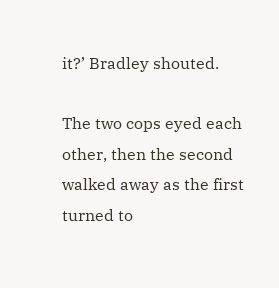it?’ Bradley shouted.

The two cops eyed each other, then the second walked away as the first turned to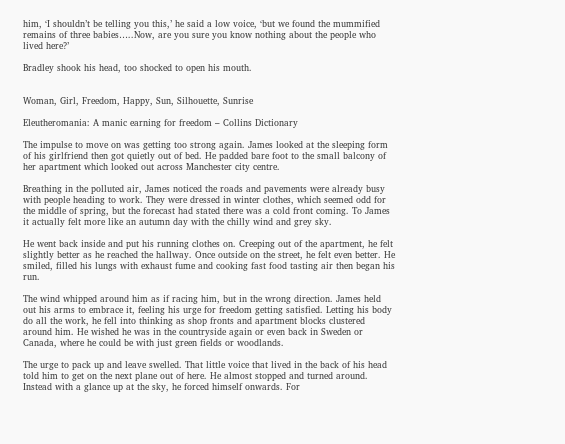him, ‘I shouldn’t be telling you this,’ he said a low voice, ‘but we found the mummified remains of three babies…..Now, are you sure you know nothing about the people who lived here?’

Bradley shook his head, too shocked to open his mouth.


Woman, Girl, Freedom, Happy, Sun, Silhouette, Sunrise

Eleutheromania: A manic earning for freedom – Collins Dictionary

The impulse to move on was getting too strong again. James looked at the sleeping form of his girlfriend then got quietly out of bed. He padded bare foot to the small balcony of her apartment which looked out across Manchester city centre.

Breathing in the polluted air, James noticed the roads and pavements were already busy with people heading to work. They were dressed in winter clothes, which seemed odd for the middle of spring, but the forecast had stated there was a cold front coming. To James it actually felt more like an autumn day with the chilly wind and grey sky.

He went back inside and put his running clothes on. Creeping out of the apartment, he felt slightly better as he reached the hallway. Once outside on the street, he felt even better. He smiled, filled his lungs with exhaust fume and cooking fast food tasting air then began his run.

The wind whipped around him as if racing him, but in the wrong direction. James held out his arms to embrace it, feeling his urge for freedom getting satisfied. Letting his body do all the work, he fell into thinking as shop fronts and apartment blocks clustered around him. He wished he was in the countryside again or even back in Sweden or Canada, where he could be with just green fields or woodlands.

The urge to pack up and leave swelled. That little voice that lived in the back of his head told him to get on the next plane out of here. He almost stopped and turned around. Instead with a glance up at the sky, he forced himself onwards. For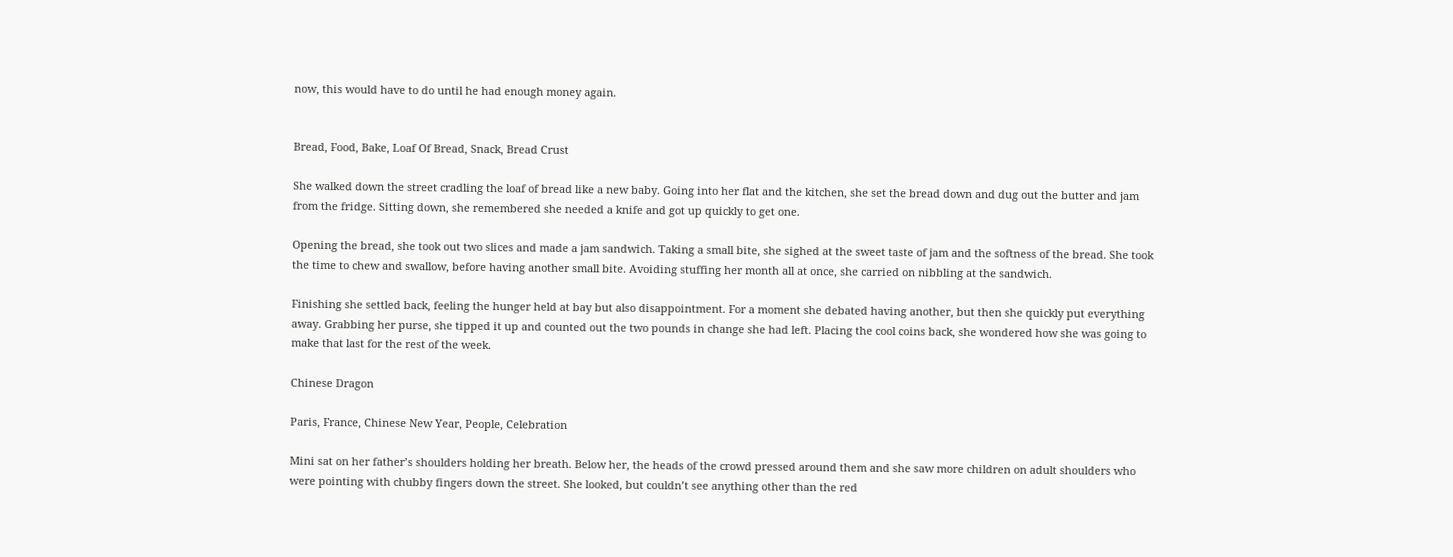now, this would have to do until he had enough money again.


Bread, Food, Bake, Loaf Of Bread, Snack, Bread Crust

She walked down the street cradling the loaf of bread like a new baby. Going into her flat and the kitchen, she set the bread down and dug out the butter and jam from the fridge. Sitting down, she remembered she needed a knife and got up quickly to get one.

Opening the bread, she took out two slices and made a jam sandwich. Taking a small bite, she sighed at the sweet taste of jam and the softness of the bread. She took the time to chew and swallow, before having another small bite. Avoiding stuffing her month all at once, she carried on nibbling at the sandwich.

Finishing she settled back, feeling the hunger held at bay but also disappointment. For a moment she debated having another, but then she quickly put everything away. Grabbing her purse, she tipped it up and counted out the two pounds in change she had left. Placing the cool coins back, she wondered how she was going to make that last for the rest of the week.

Chinese Dragon

Paris, France, Chinese New Year, People, Celebration

Mini sat on her father’s shoulders holding her breath. Below her, the heads of the crowd pressed around them and she saw more children on adult shoulders who were pointing with chubby fingers down the street. She looked, but couldn’t see anything other than the red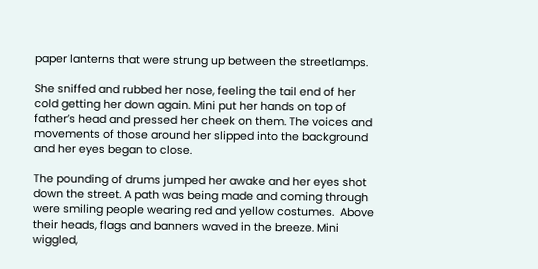paper lanterns that were strung up between the streetlamps.

She sniffed and rubbed her nose, feeling the tail end of her cold getting her down again. Mini put her hands on top of father’s head and pressed her cheek on them. The voices and movements of those around her slipped into the background and her eyes began to close.

The pounding of drums jumped her awake and her eyes shot down the street. A path was being made and coming through were smiling people wearing red and yellow costumes.  Above their heads, flags and banners waved in the breeze. Mini wiggled,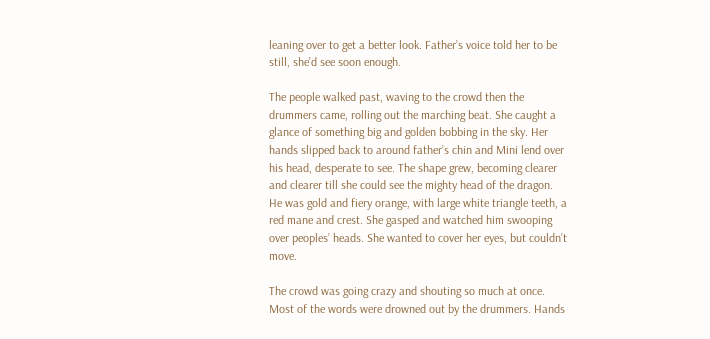leaning over to get a better look. Father’s voice told her to be still, she’d see soon enough.

The people walked past, waving to the crowd then the drummers came, rolling out the marching beat. She caught a glance of something big and golden bobbing in the sky. Her hands slipped back to around father’s chin and Mini lend over his head, desperate to see. The shape grew, becoming clearer and clearer till she could see the mighty head of the dragon. He was gold and fiery orange, with large white triangle teeth, a red mane and crest. She gasped and watched him swooping over peoples’ heads. She wanted to cover her eyes, but couldn’t move.

The crowd was going crazy and shouting so much at once. Most of the words were drowned out by the drummers. Hands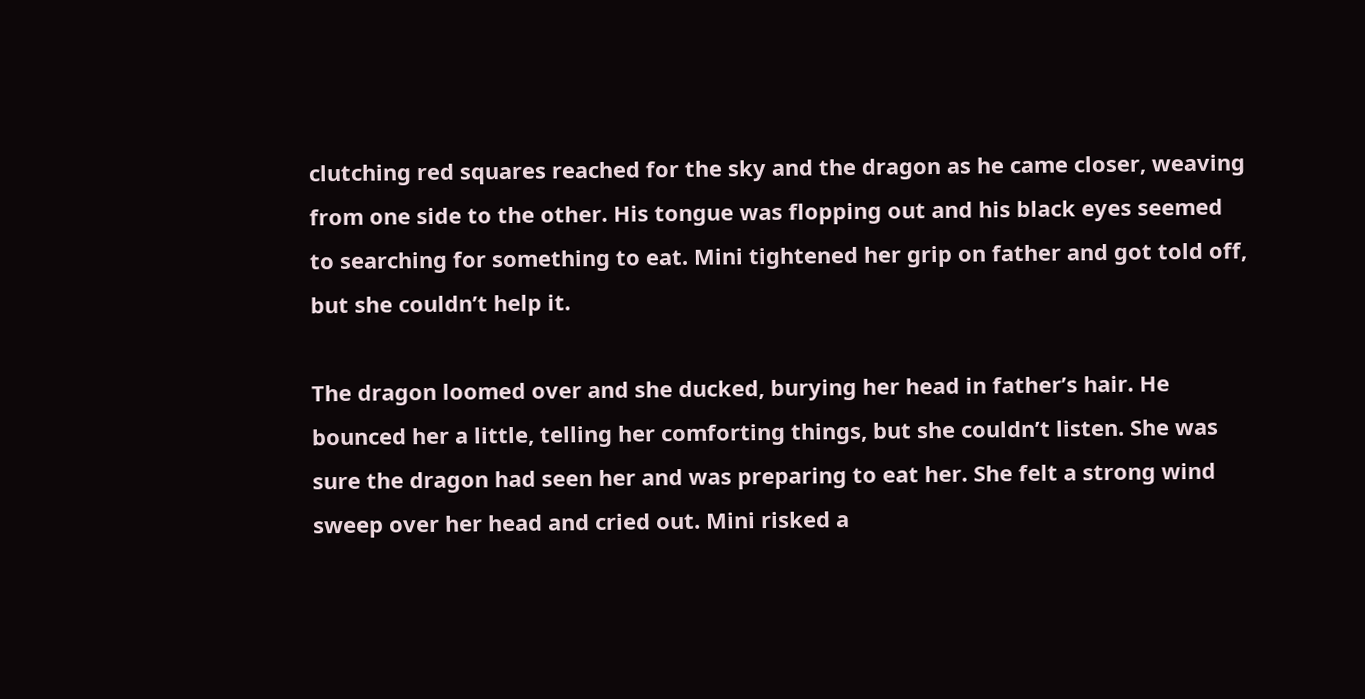clutching red squares reached for the sky and the dragon as he came closer, weaving from one side to the other. His tongue was flopping out and his black eyes seemed to searching for something to eat. Mini tightened her grip on father and got told off, but she couldn’t help it.

The dragon loomed over and she ducked, burying her head in father’s hair. He bounced her a little, telling her comforting things, but she couldn’t listen. She was sure the dragon had seen her and was preparing to eat her. She felt a strong wind sweep over her head and cried out. Mini risked a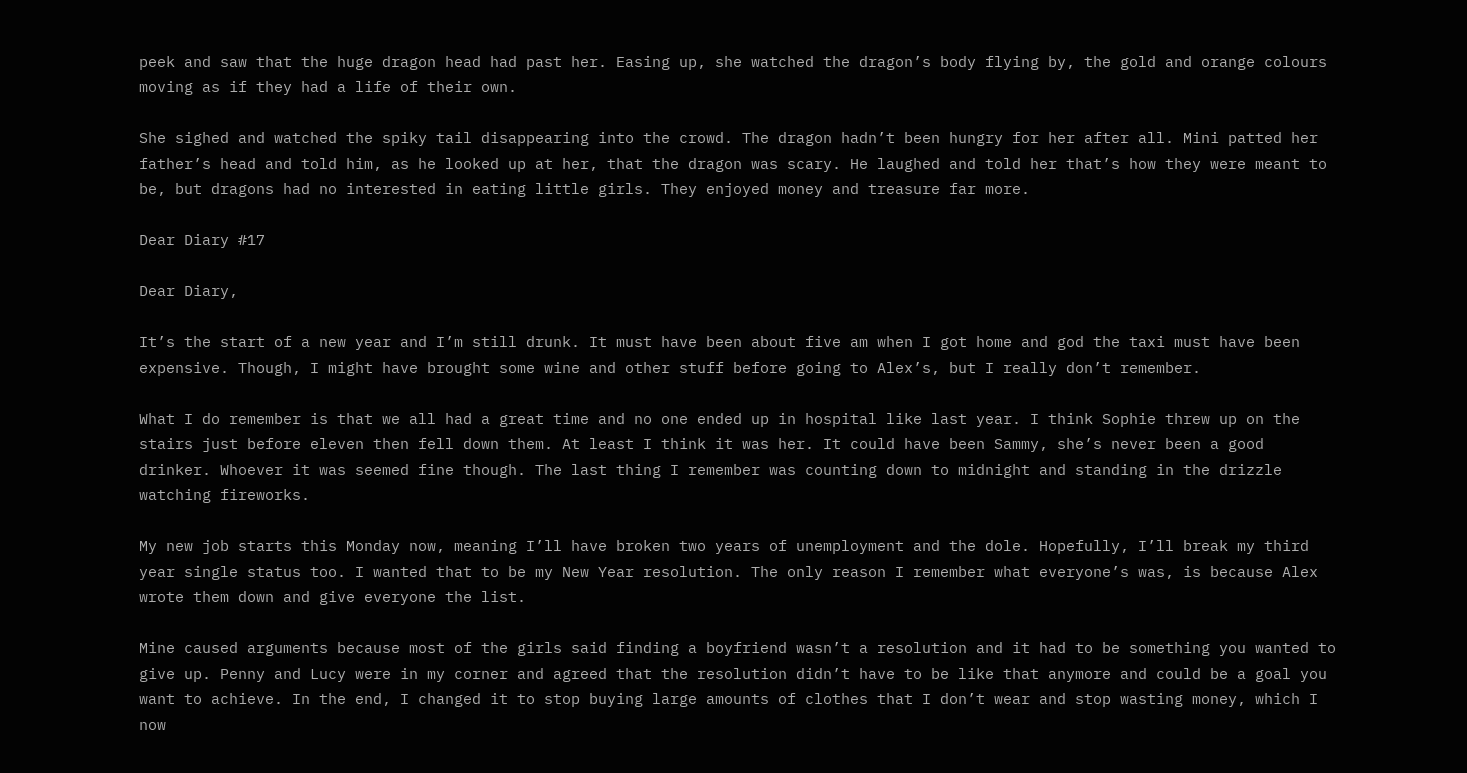peek and saw that the huge dragon head had past her. Easing up, she watched the dragon’s body flying by, the gold and orange colours moving as if they had a life of their own.

She sighed and watched the spiky tail disappearing into the crowd. The dragon hadn’t been hungry for her after all. Mini patted her father’s head and told him, as he looked up at her, that the dragon was scary. He laughed and told her that’s how they were meant to be, but dragons had no interested in eating little girls. They enjoyed money and treasure far more.

Dear Diary #17

Dear Diary,

It’s the start of a new year and I’m still drunk. It must have been about five am when I got home and god the taxi must have been expensive. Though, I might have brought some wine and other stuff before going to Alex’s, but I really don’t remember.

What I do remember is that we all had a great time and no one ended up in hospital like last year. I think Sophie threw up on the stairs just before eleven then fell down them. At least I think it was her. It could have been Sammy, she’s never been a good drinker. Whoever it was seemed fine though. The last thing I remember was counting down to midnight and standing in the drizzle watching fireworks.

My new job starts this Monday now, meaning I’ll have broken two years of unemployment and the dole. Hopefully, I’ll break my third year single status too. I wanted that to be my New Year resolution. The only reason I remember what everyone’s was, is because Alex wrote them down and give everyone the list.

Mine caused arguments because most of the girls said finding a boyfriend wasn’t a resolution and it had to be something you wanted to give up. Penny and Lucy were in my corner and agreed that the resolution didn’t have to be like that anymore and could be a goal you want to achieve. In the end, I changed it to stop buying large amounts of clothes that I don’t wear and stop wasting money, which I now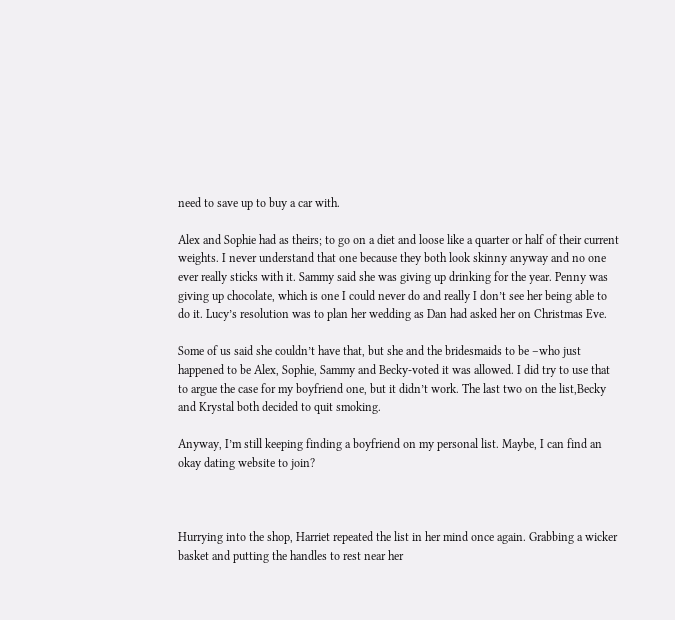need to save up to buy a car with.

Alex and Sophie had as theirs; to go on a diet and loose like a quarter or half of their current weights. I never understand that one because they both look skinny anyway and no one ever really sticks with it. Sammy said she was giving up drinking for the year. Penny was giving up chocolate, which is one I could never do and really I don’t see her being able to do it. Lucy’s resolution was to plan her wedding as Dan had asked her on Christmas Eve.

Some of us said she couldn’t have that, but she and the bridesmaids to be –who just happened to be Alex, Sophie, Sammy and Becky-voted it was allowed. I did try to use that to argue the case for my boyfriend one, but it didn’t work. The last two on the list,Becky and Krystal both decided to quit smoking.

Anyway, I’m still keeping finding a boyfriend on my personal list. Maybe, I can find an okay dating website to join?



Hurrying into the shop, Harriet repeated the list in her mind once again. Grabbing a wicker basket and putting the handles to rest near her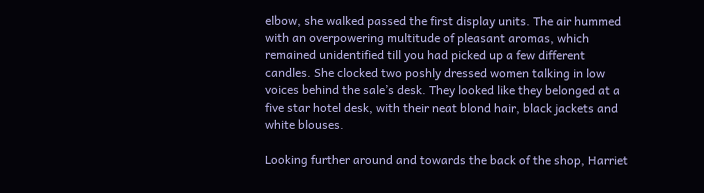elbow, she walked passed the first display units. The air hummed with an overpowering multitude of pleasant aromas, which remained unidentified till you had picked up a few different candles. She clocked two poshly dressed women talking in low voices behind the sale’s desk. They looked like they belonged at a five star hotel desk, with their neat blond hair, black jackets and white blouses.

Looking further around and towards the back of the shop, Harriet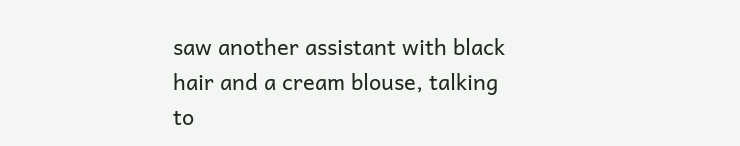saw another assistant with black hair and a cream blouse, talking to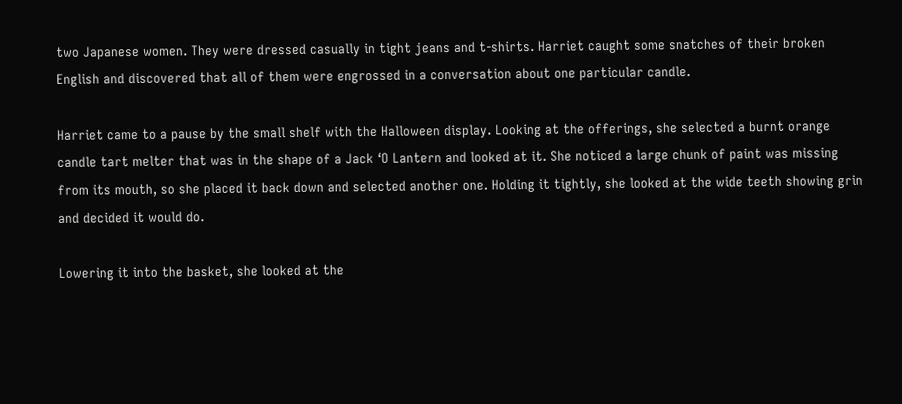two Japanese women. They were dressed casually in tight jeans and t-shirts. Harriet caught some snatches of their broken English and discovered that all of them were engrossed in a conversation about one particular candle.

Harriet came to a pause by the small shelf with the Halloween display. Looking at the offerings, she selected a burnt orange candle tart melter that was in the shape of a Jack ‘O Lantern and looked at it. She noticed a large chunk of paint was missing from its mouth, so she placed it back down and selected another one. Holding it tightly, she looked at the wide teeth showing grin and decided it would do.

Lowering it into the basket, she looked at the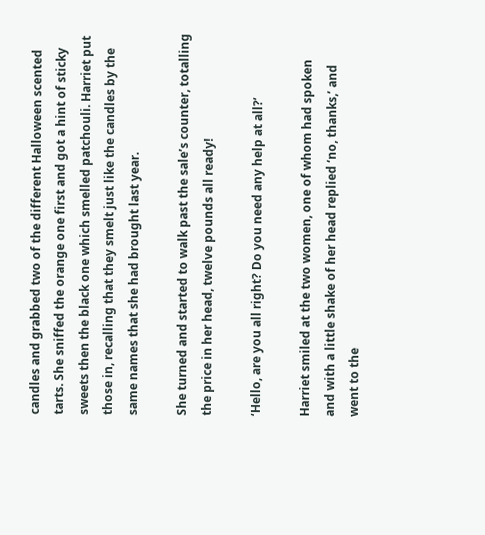candles and grabbed two of the different Halloween scented tarts. She sniffed the orange one first and got a hint of sticky sweets then the black one which smelled patchouli. Harriet put those in, recalling that they smelt just like the candles by the same names that she had brought last year.

She turned and started to walk past the sale’s counter, totalling the price in her head, twelve pounds all ready!

‘Hello, are you all right? Do you need any help at all?’

Harriet smiled at the two women, one of whom had spoken and with a little shake of her head replied ‘no, thanks,’ and went to the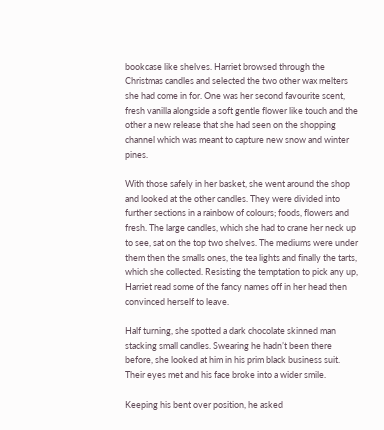bookcase like shelves. Harriet browsed through the Christmas candles and selected the two other wax melters she had come in for. One was her second favourite scent, fresh vanilla alongside a soft gentle flower like touch and the other a new release that she had seen on the shopping channel which was meant to capture new snow and winter pines.

With those safely in her basket, she went around the shop and looked at the other candles. They were divided into further sections in a rainbow of colours; foods, flowers and fresh. The large candles, which she had to crane her neck up to see, sat on the top two shelves. The mediums were under them then the smalls ones, the tea lights and finally the tarts, which she collected. Resisting the temptation to pick any up, Harriet read some of the fancy names off in her head then convinced herself to leave.

Half turning, she spotted a dark chocolate skinned man stacking small candles. Swearing he hadn’t been there before, she looked at him in his prim black business suit. Their eyes met and his face broke into a wider smile.

Keeping his bent over position, he asked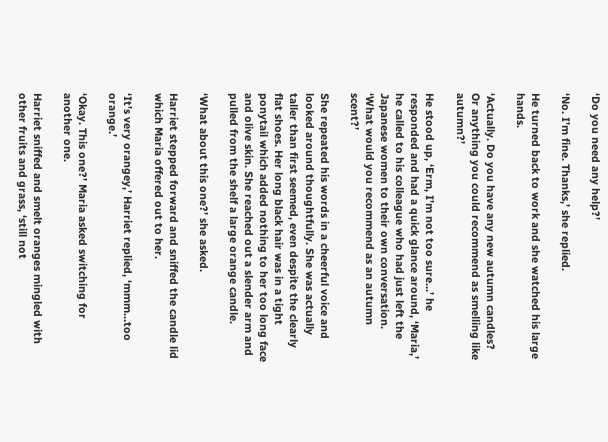‘Do you need any help?’

‘No. I’m fine. Thanks,’ she replied.

He turned back to work and she watched his large hands.

‘Actually. Do you have any new autumn candles? Or anything you could recommend as smelling like autumn?’

He stood up, ‘Erm, I’m not too sure…’ he responded and had a quick glance around, ‘Maria,’ he called to his colleague who had just left the Japanese women to their own conversation. ‘What would you recommend as an autumn scent?’

She repeated his words in a cheerful voice and looked around thoughtfully. She was actually taller than first seemed, even despite the clearly flat shoes. Her long black hair was in a tight ponytail which added nothing to her too long face and olive skin. She reached out a slender arm and pulled from the shelf a large orange candle.

‘What about this one?’ she asked.

Harriet stepped forward and sniffed the candle lid which Maria offered out to her.

‘It’s very orangey,’ Harriet replied, ‘mmm…too orange.’

‘Okay. This one?’ Maria asked switching for another one.

Harriet sniffed and smelt oranges mingled with other fruits and grass, ‘still not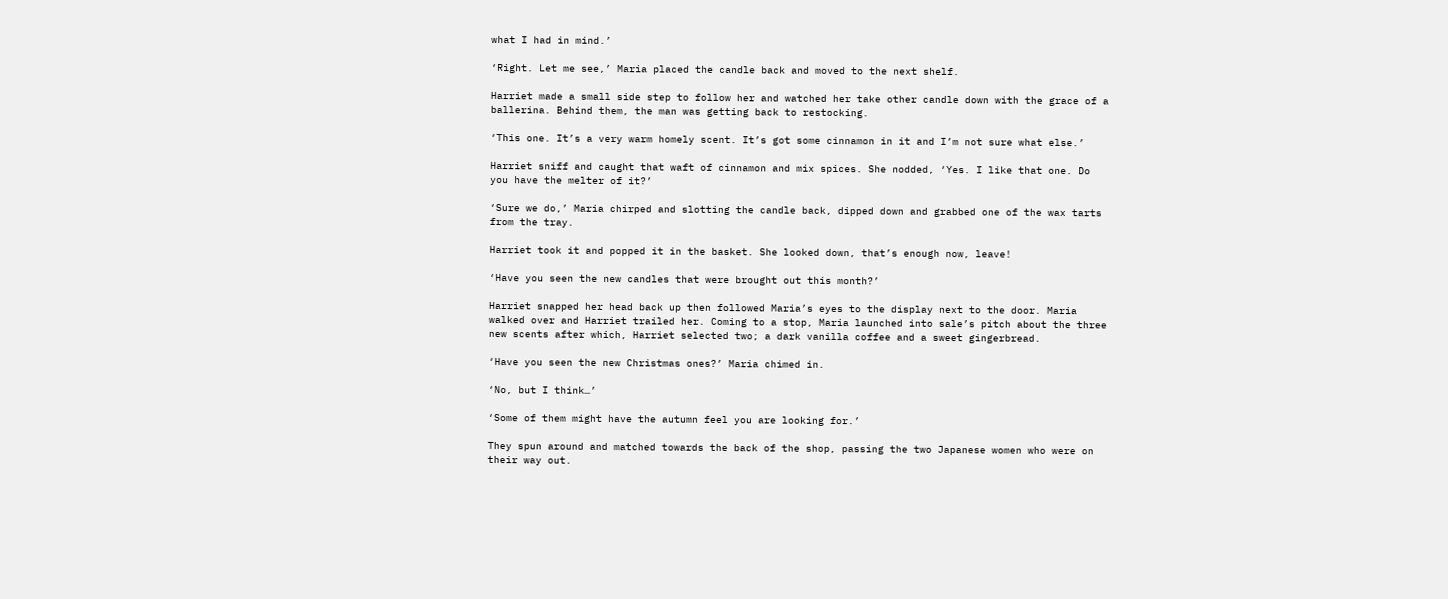what I had in mind.’

‘Right. Let me see,’ Maria placed the candle back and moved to the next shelf.

Harriet made a small side step to follow her and watched her take other candle down with the grace of a ballerina. Behind them, the man was getting back to restocking.

‘This one. It’s a very warm homely scent. It’s got some cinnamon in it and I’m not sure what else.’

Harriet sniff and caught that waft of cinnamon and mix spices. She nodded, ‘Yes. I like that one. Do you have the melter of it?’

‘Sure we do,’ Maria chirped and slotting the candle back, dipped down and grabbed one of the wax tarts from the tray.

Harriet took it and popped it in the basket. She looked down, that’s enough now, leave!

‘Have you seen the new candles that were brought out this month?’

Harriet snapped her head back up then followed Maria’s eyes to the display next to the door. Maria walked over and Harriet trailed her. Coming to a stop, Maria launched into sale’s pitch about the three new scents after which, Harriet selected two; a dark vanilla coffee and a sweet gingerbread.

‘Have you seen the new Christmas ones?’ Maria chimed in.

‘No, but I think…’

‘Some of them might have the autumn feel you are looking for.’

They spun around and matched towards the back of the shop, passing the two Japanese women who were on their way out.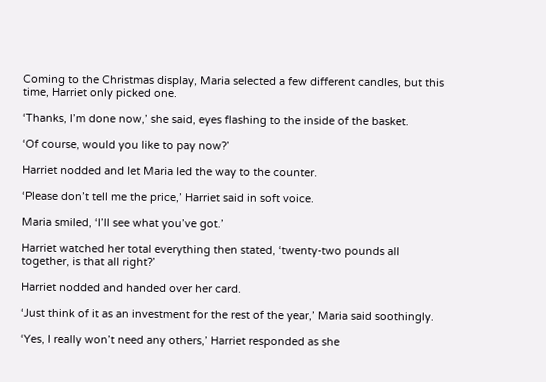Coming to the Christmas display, Maria selected a few different candles, but this time, Harriet only picked one.

‘Thanks, I’m done now,’ she said, eyes flashing to the inside of the basket.

‘Of course, would you like to pay now?’

Harriet nodded and let Maria led the way to the counter.

‘Please don’t tell me the price,’ Harriet said in soft voice.

Maria smiled, ‘I’ll see what you’ve got.’

Harriet watched her total everything then stated, ‘twenty-two pounds all together, is that all right?’

Harriet nodded and handed over her card.

‘Just think of it as an investment for the rest of the year,’ Maria said soothingly.

‘Yes, I really won’t need any others,’ Harriet responded as she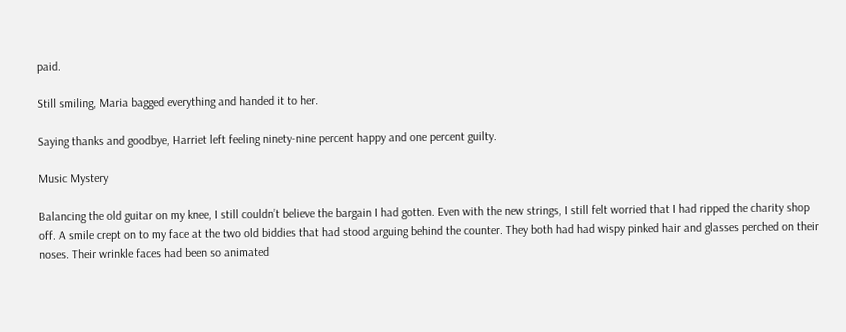paid.

Still smiling, Maria bagged everything and handed it to her.

Saying thanks and goodbye, Harriet left feeling ninety-nine percent happy and one percent guilty.

Music Mystery

Balancing the old guitar on my knee, I still couldn’t believe the bargain I had gotten. Even with the new strings, I still felt worried that I had ripped the charity shop off. A smile crept on to my face at the two old biddies that had stood arguing behind the counter. They both had had wispy pinked hair and glasses perched on their noses. Their wrinkle faces had been so animated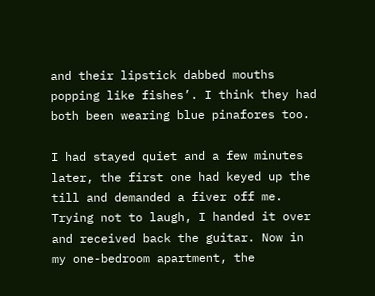and their lipstick dabbed mouths popping like fishes’. I think they had both been wearing blue pinafores too.

I had stayed quiet and a few minutes later, the first one had keyed up the till and demanded a fiver off me. Trying not to laugh, I handed it over and received back the guitar. Now in my one-bedroom apartment, the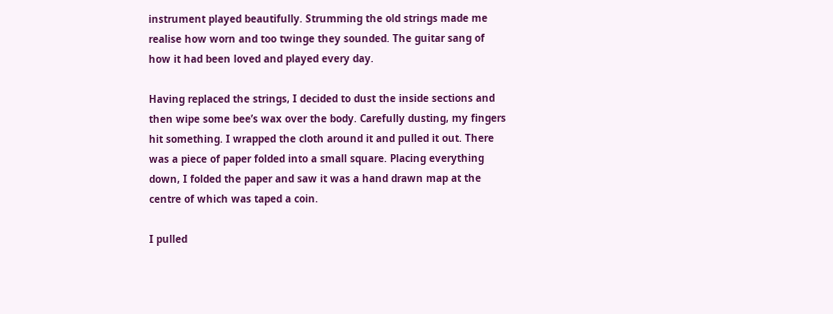instrument played beautifully. Strumming the old strings made me realise how worn and too twinge they sounded. The guitar sang of how it had been loved and played every day.

Having replaced the strings, I decided to dust the inside sections and then wipe some bee’s wax over the body. Carefully dusting, my fingers hit something. I wrapped the cloth around it and pulled it out. There was a piece of paper folded into a small square. Placing everything down, I folded the paper and saw it was a hand drawn map at the centre of which was taped a coin.

I pulled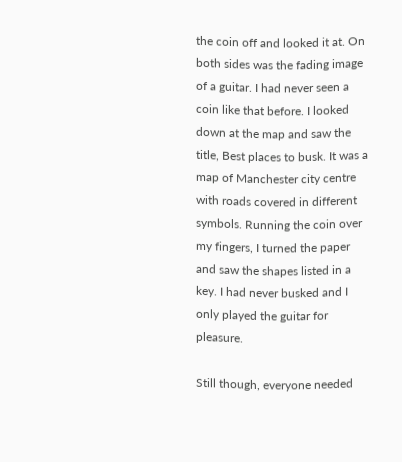the coin off and looked it at. On both sides was the fading image of a guitar. I had never seen a coin like that before. I looked down at the map and saw the title, Best places to busk. It was a map of Manchester city centre with roads covered in different symbols. Running the coin over my fingers, I turned the paper and saw the shapes listed in a key. I had never busked and I only played the guitar for pleasure.

Still though, everyone needed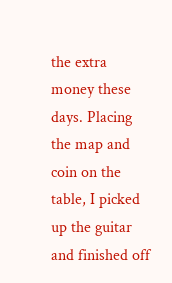the extra money these days. Placing the map and coin on the table, I picked up the guitar and finished off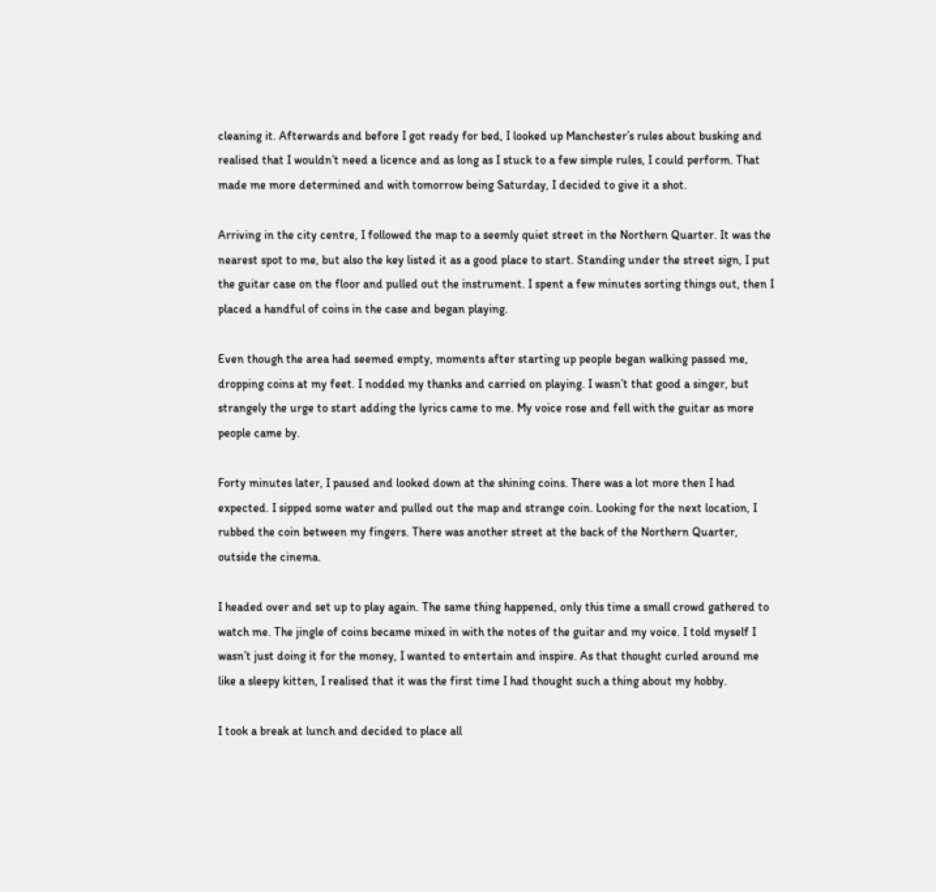cleaning it. Afterwards and before I got ready for bed, I looked up Manchester’s rules about busking and realised that I wouldn’t need a licence and as long as I stuck to a few simple rules, I could perform. That made me more determined and with tomorrow being Saturday, I decided to give it a shot.

Arriving in the city centre, I followed the map to a seemly quiet street in the Northern Quarter. It was the nearest spot to me, but also the key listed it as a good place to start. Standing under the street sign, I put the guitar case on the floor and pulled out the instrument. I spent a few minutes sorting things out, then I placed a handful of coins in the case and began playing.

Even though the area had seemed empty, moments after starting up people began walking passed me, dropping coins at my feet. I nodded my thanks and carried on playing. I wasn’t that good a singer, but strangely the urge to start adding the lyrics came to me. My voice rose and fell with the guitar as more people came by.

Forty minutes later, I paused and looked down at the shining coins. There was a lot more then I had expected. I sipped some water and pulled out the map and strange coin. Looking for the next location, I rubbed the coin between my fingers. There was another street at the back of the Northern Quarter, outside the cinema.

I headed over and set up to play again. The same thing happened, only this time a small crowd gathered to watch me. The jingle of coins became mixed in with the notes of the guitar and my voice. I told myself I wasn’t just doing it for the money, I wanted to entertain and inspire. As that thought curled around me like a sleepy kitten, I realised that it was the first time I had thought such a thing about my hobby.

I took a break at lunch and decided to place all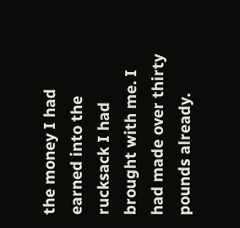the money I had earned into the rucksack I had brought with me. I had made over thirty pounds already.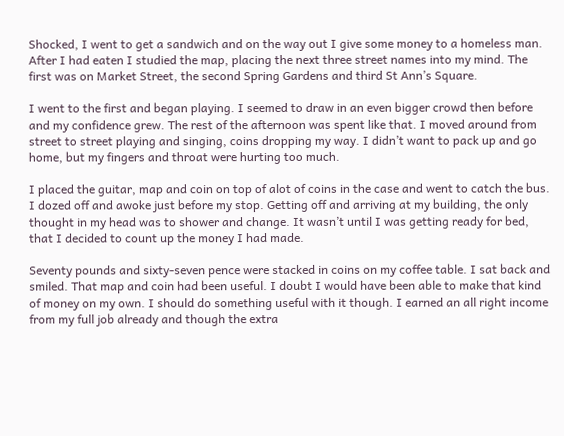Shocked, I went to get a sandwich and on the way out I give some money to a homeless man. After I had eaten I studied the map, placing the next three street names into my mind. The first was on Market Street, the second Spring Gardens and third St Ann’s Square.

I went to the first and began playing. I seemed to draw in an even bigger crowd then before and my confidence grew. The rest of the afternoon was spent like that. I moved around from street to street playing and singing, coins dropping my way. I didn’t want to pack up and go home, but my fingers and throat were hurting too much.

I placed the guitar, map and coin on top of alot of coins in the case and went to catch the bus. I dozed off and awoke just before my stop. Getting off and arriving at my building, the only thought in my head was to shower and change. It wasn’t until I was getting ready for bed, that I decided to count up the money I had made.

Seventy pounds and sixty-seven pence were stacked in coins on my coffee table. I sat back and smiled. That map and coin had been useful. I doubt I would have been able to make that kind of money on my own. I should do something useful with it though. I earned an all right income from my full job already and though the extra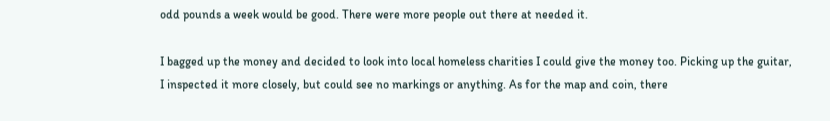odd pounds a week would be good. There were more people out there at needed it.

I bagged up the money and decided to look into local homeless charities I could give the money too. Picking up the guitar, I inspected it more closely, but could see no markings or anything. As for the map and coin, there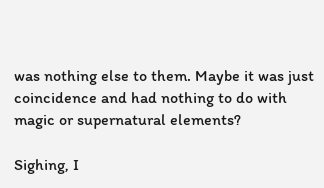was nothing else to them. Maybe it was just coincidence and had nothing to do with magic or supernatural elements?

Sighing, I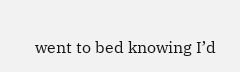went to bed knowing I’d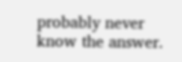probably never know the answer.